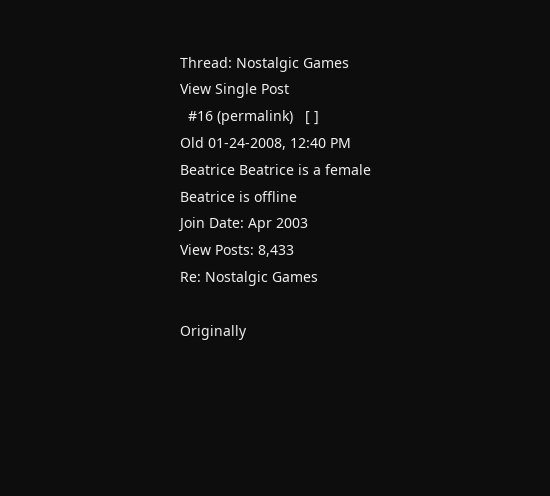Thread: Nostalgic Games
View Single Post
  #16 (permalink)   [ ]
Old 01-24-2008, 12:40 PM
Beatrice Beatrice is a female Beatrice is offline
Join Date: Apr 2003
View Posts: 8,433
Re: Nostalgic Games

Originally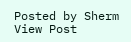Posted by Sherm View Post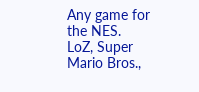Any game for the NES.
LoZ, Super Mario Bros.,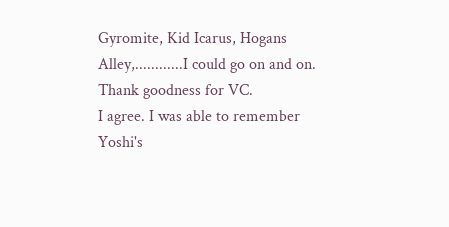Gyromite, Kid Icarus, Hogans Alley,............I could go on and on. Thank goodness for VC.
I agree. I was able to remember Yoshi's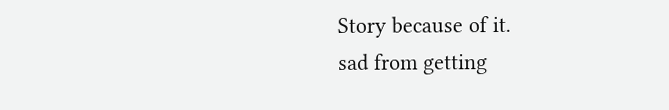Story because of it.
sad from getting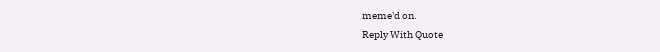meme'd on.
Reply With Quote